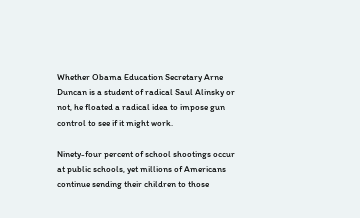Whether Obama Education Secretary Arne Duncan is a student of radical Saul Alinsky or not, he floated a radical idea to impose gun control to see if it might work.

Ninety-four percent of school shootings occur at public schools, yet millions of Americans continue sending their children to those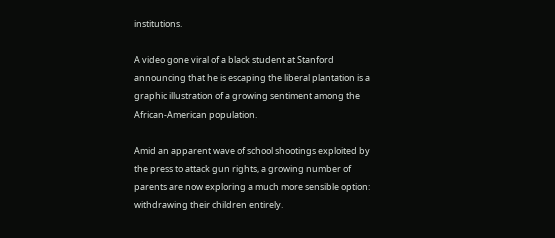institutions.

A video gone viral of a black student at Stanford announcing that he is escaping the liberal plantation is a graphic illustration of a growing sentiment among the African-American population.

Amid an apparent wave of school shootings exploited by the press to attack gun rights, a growing number of parents are now exploring a much more sensible option: withdrawing their children entirely.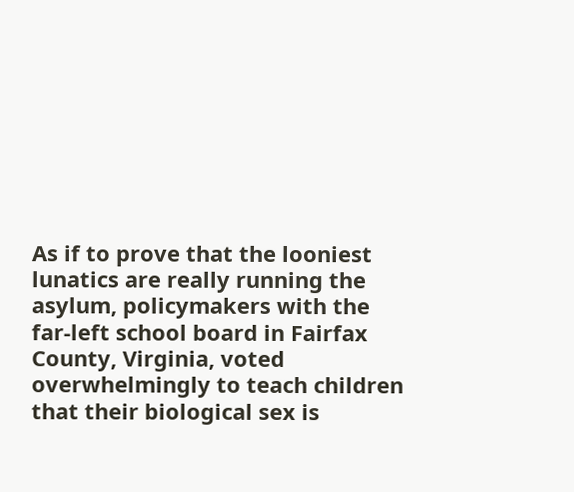As if to prove that the looniest lunatics are really running the asylum, policymakers with the far-left school board in Fairfax County, Virginia, voted overwhelmingly to teach children that their biological sex is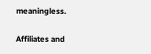meaningless.

Affiliates and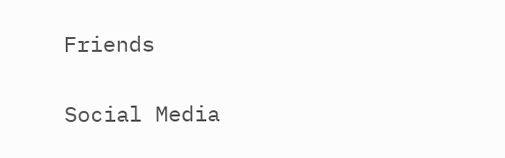Friends

Social Media